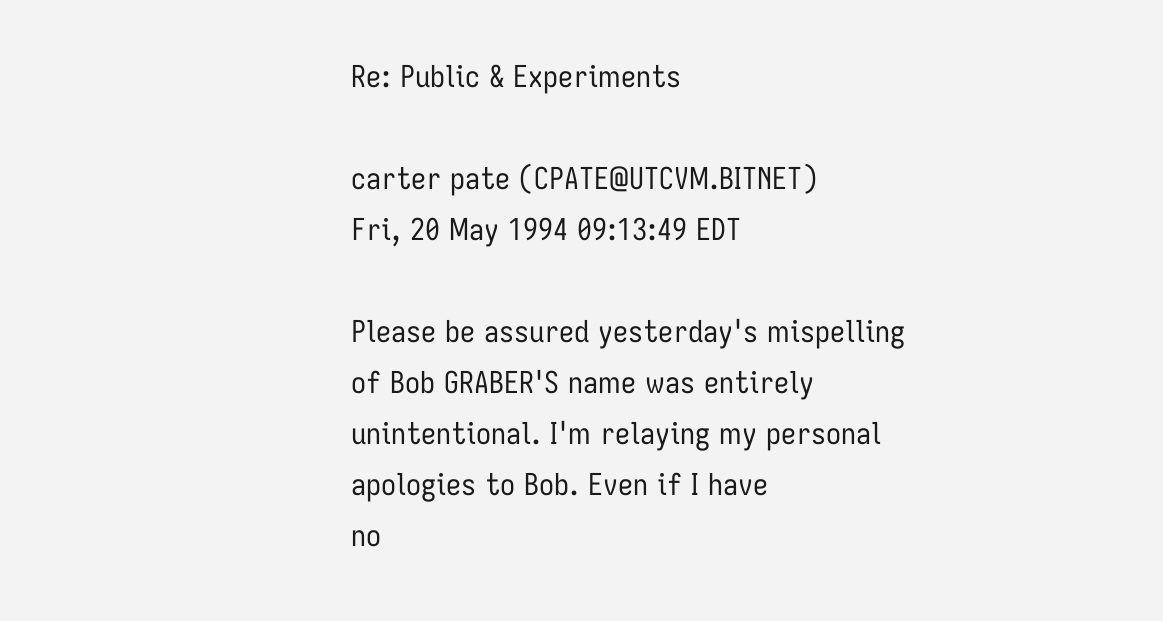Re: Public & Experiments

carter pate (CPATE@UTCVM.BITNET)
Fri, 20 May 1994 09:13:49 EDT

Please be assured yesterday's mispelling of Bob GRABER'S name was entirely
unintentional. I'm relaying my personal apologies to Bob. Even if I have
no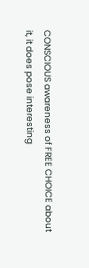CONSCIOUS awareness of FREE CHOICE about it, it does pose interesting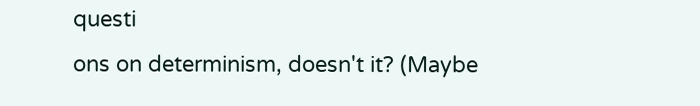questi
ons on determinism, doesn't it? (Maybe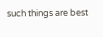such things are best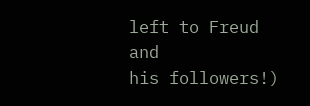left to Freud and
his followers!)